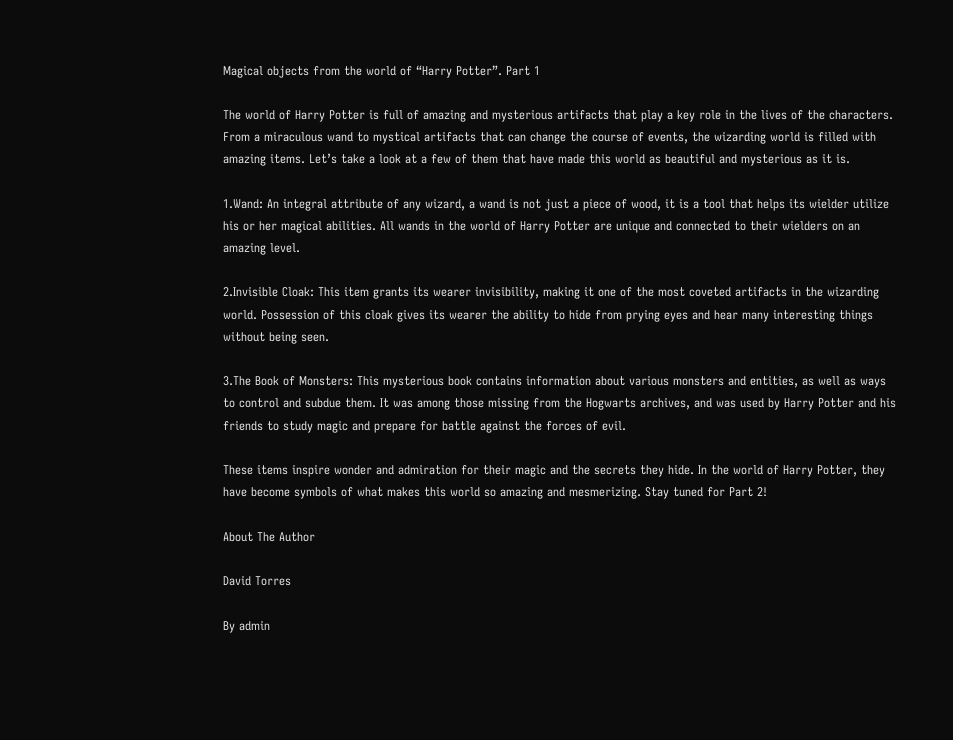Magical objects from the world of “Harry Potter”. Part 1

The world of Harry Potter is full of amazing and mysterious artifacts that play a key role in the lives of the characters. From a miraculous wand to mystical artifacts that can change the course of events, the wizarding world is filled with amazing items. Let’s take a look at a few of them that have made this world as beautiful and mysterious as it is.

1.Wand: An integral attribute of any wizard, a wand is not just a piece of wood, it is a tool that helps its wielder utilize his or her magical abilities. All wands in the world of Harry Potter are unique and connected to their wielders on an amazing level.

2.Invisible Cloak: This item grants its wearer invisibility, making it one of the most coveted artifacts in the wizarding world. Possession of this cloak gives its wearer the ability to hide from prying eyes and hear many interesting things without being seen.

3.The Book of Monsters: This mysterious book contains information about various monsters and entities, as well as ways to control and subdue them. It was among those missing from the Hogwarts archives, and was used by Harry Potter and his friends to study magic and prepare for battle against the forces of evil.

These items inspire wonder and admiration for their magic and the secrets they hide. In the world of Harry Potter, they have become symbols of what makes this world so amazing and mesmerizing. Stay tuned for Part 2!

About The Author

David Torres

By admin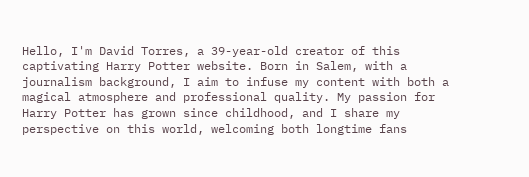Hello, I'm David Torres, a 39-year-old creator of this captivating Harry Potter website. Born in Salem, with a journalism background, I aim to infuse my content with both a magical atmosphere and professional quality. My passion for Harry Potter has grown since childhood, and I share my perspective on this world, welcoming both longtime fans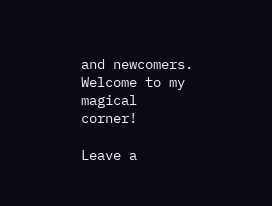and newcomers. Welcome to my magical corner!

Leave a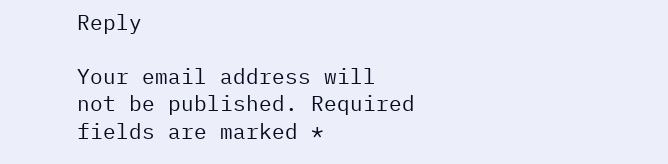Reply

Your email address will not be published. Required fields are marked *